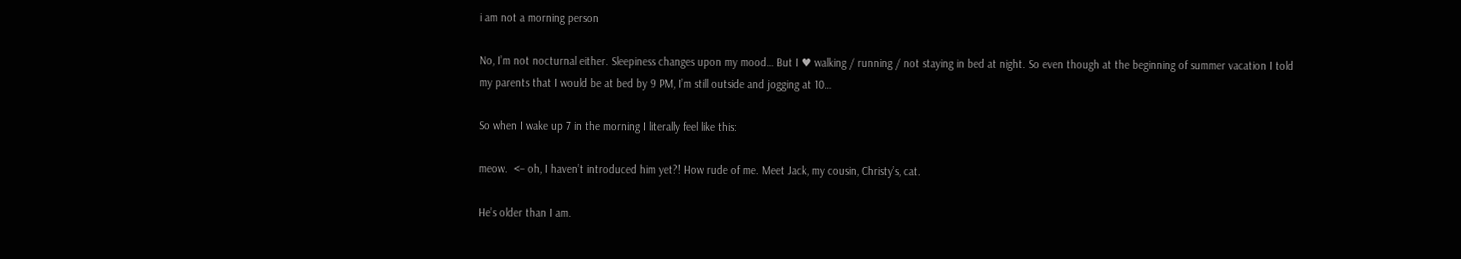i am not a morning person

No, I’m not nocturnal either. Sleepiness changes upon my mood… But I ♥ walking / running / not staying in bed at night. So even though at the beginning of summer vacation I told my parents that I would be at bed by 9 PM, I’m still outside and jogging at 10…

So when I wake up 7 in the morning I literally feel like this:

meow.  <– oh, I haven’t introduced him yet?! How rude of me. Meet Jack, my cousin, Christy’s, cat.

He’s older than I am.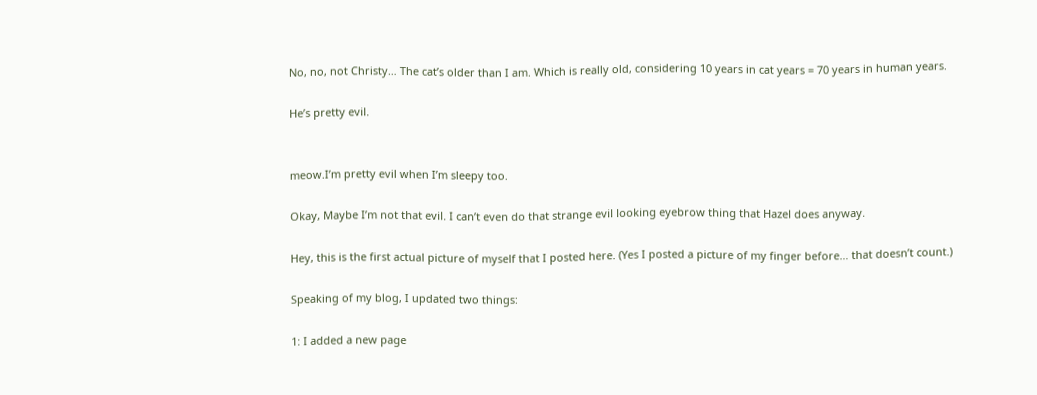No, no, not Christy… The cat’s older than I am. Which is really old, considering 10 years in cat years = 70 years in human years.

He’s pretty evil.


meow.I’m pretty evil when I’m sleepy too.

Okay, Maybe I’m not that evil. I can’t even do that strange evil looking eyebrow thing that Hazel does anyway.

Hey, this is the first actual picture of myself that I posted here. (Yes I posted a picture of my finger before… that doesn’t count.)

Speaking of my blog, I updated two things:

1: I added a new page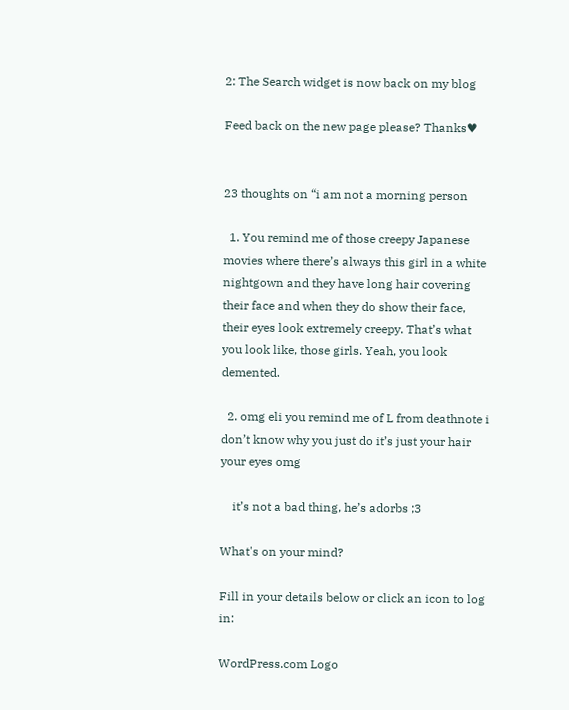2: The Search widget is now back on my blog

Feed back on the new page please? Thanks♥


23 thoughts on “i am not a morning person

  1. You remind me of those creepy Japanese movies where there’s always this girl in a white nightgown and they have long hair covering their face and when they do show their face, their eyes look extremely creepy. That’s what you look like, those girls. Yeah, you look demented.

  2. omg eli you remind me of L from deathnote i don’t know why you just do it’s just your hair your eyes omg

    it’s not a bad thing, he’s adorbs ;3

What's on your mind?

Fill in your details below or click an icon to log in:

WordPress.com Logo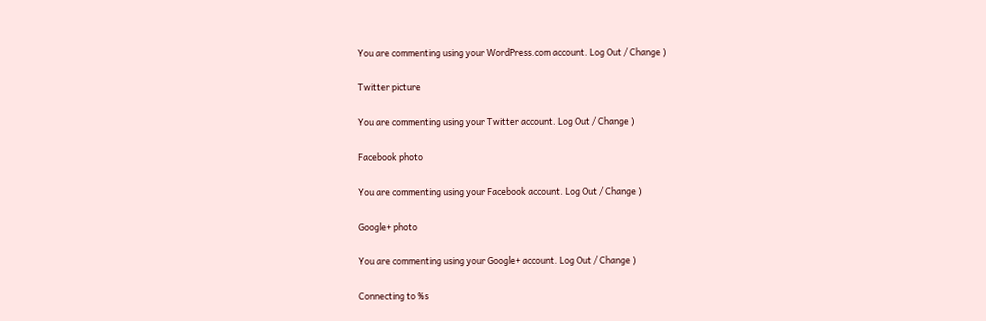You are commenting using your WordPress.com account. Log Out / Change )

Twitter picture

You are commenting using your Twitter account. Log Out / Change )

Facebook photo

You are commenting using your Facebook account. Log Out / Change )

Google+ photo

You are commenting using your Google+ account. Log Out / Change )

Connecting to %s